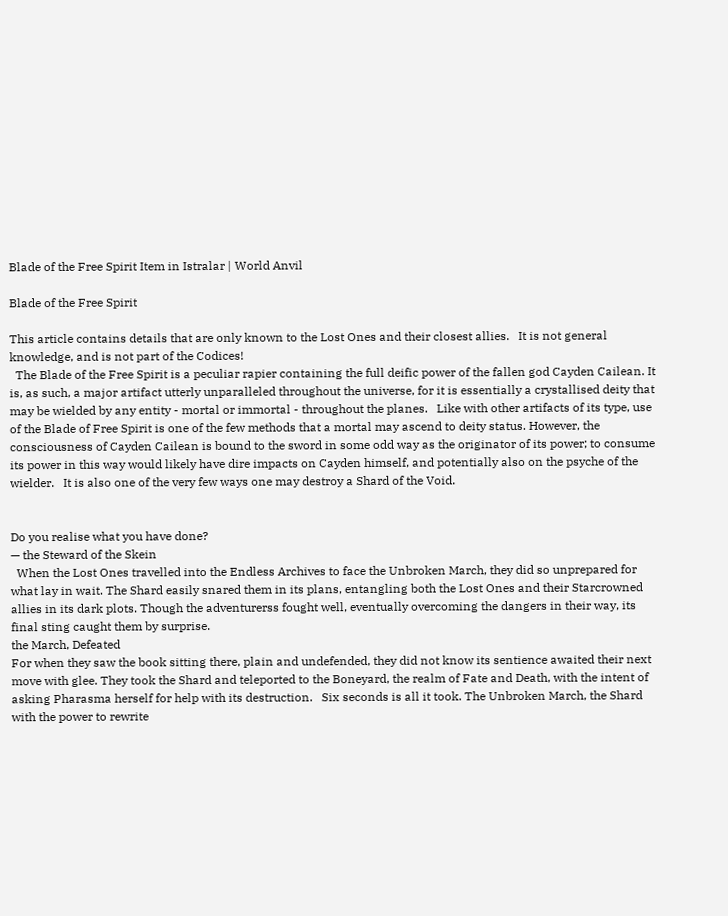Blade of the Free Spirit Item in Istralar | World Anvil

Blade of the Free Spirit

This article contains details that are only known to the Lost Ones and their closest allies.   It is not general knowledge, and is not part of the Codices!
  The Blade of the Free Spirit is a peculiar rapier containing the full deific power of the fallen god Cayden Cailean. It is, as such, a major artifact utterly unparalleled throughout the universe, for it is essentially a crystallised deity that may be wielded by any entity - mortal or immortal - throughout the planes.   Like with other artifacts of its type, use of the Blade of Free Spirit is one of the few methods that a mortal may ascend to deity status. However, the consciousness of Cayden Cailean is bound to the sword in some odd way as the originator of its power; to consume its power in this way would likely have dire impacts on Cayden himself, and potentially also on the psyche of the wielder.   It is also one of the very few ways one may destroy a Shard of the Void.


Do you realise what you have done?
— the Steward of the Skein
  When the Lost Ones travelled into the Endless Archives to face the Unbroken March, they did so unprepared for what lay in wait. The Shard easily snared them in its plans, entangling both the Lost Ones and their Starcrowned allies in its dark plots. Though the adventurerss fought well, eventually overcoming the dangers in their way, its final sting caught them by surprise.
the March, Defeated
For when they saw the book sitting there, plain and undefended, they did not know its sentience awaited their next move with glee. They took the Shard and teleported to the Boneyard, the realm of Fate and Death, with the intent of asking Pharasma herself for help with its destruction.   Six seconds is all it took. The Unbroken March, the Shard with the power to rewrite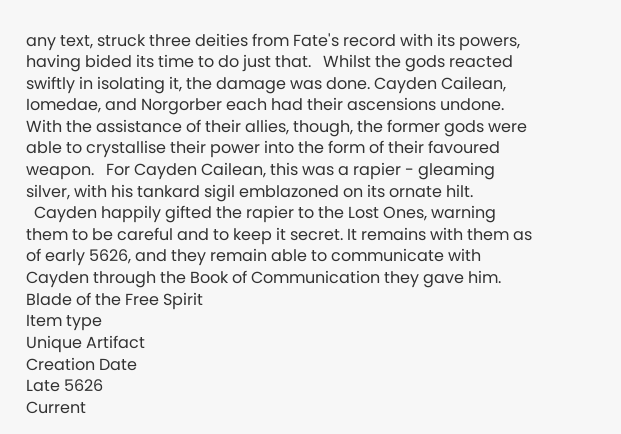any text, struck three deities from Fate's record with its powers, having bided its time to do just that.   Whilst the gods reacted swiftly in isolating it, the damage was done. Cayden Cailean, Iomedae, and Norgorber each had their ascensions undone. With the assistance of their allies, though, the former gods were able to crystallise their power into the form of their favoured weapon.   For Cayden Cailean, this was a rapier - gleaming silver, with his tankard sigil emblazoned on its ornate hilt.
  Cayden happily gifted the rapier to the Lost Ones, warning them to be careful and to keep it secret. It remains with them as of early 5626, and they remain able to communicate with Cayden through the Book of Communication they gave him.
Blade of the Free Spirit
Item type
Unique Artifact
Creation Date
Late 5626
Current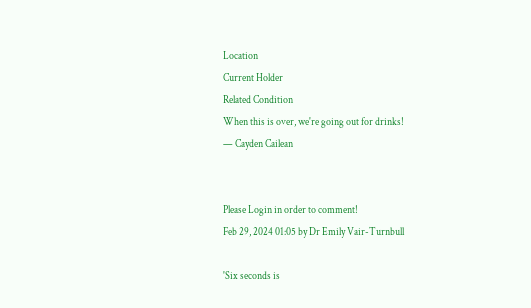Location
Current Holder
Related Condition
When this is over, we're going out for drinks!
— Cayden Cailean


Please Login in order to comment!
Feb 29, 2024 01:05 by Dr Emily Vair-Turnbull

'Six seconds is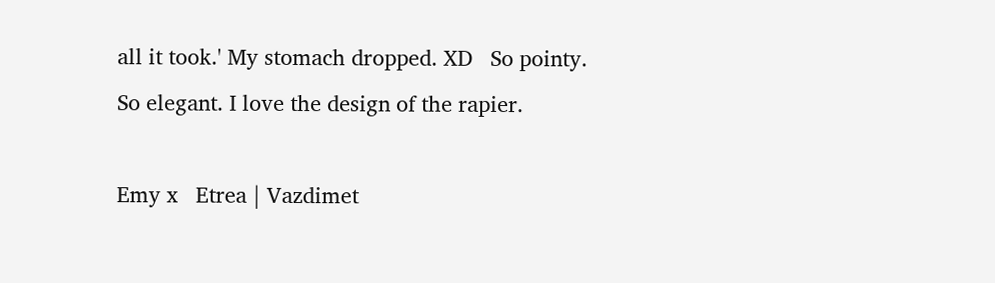all it took.' My stomach dropped. XD   So pointy. So elegant. I love the design of the rapier.

Emy x   Etrea | Vazdimet